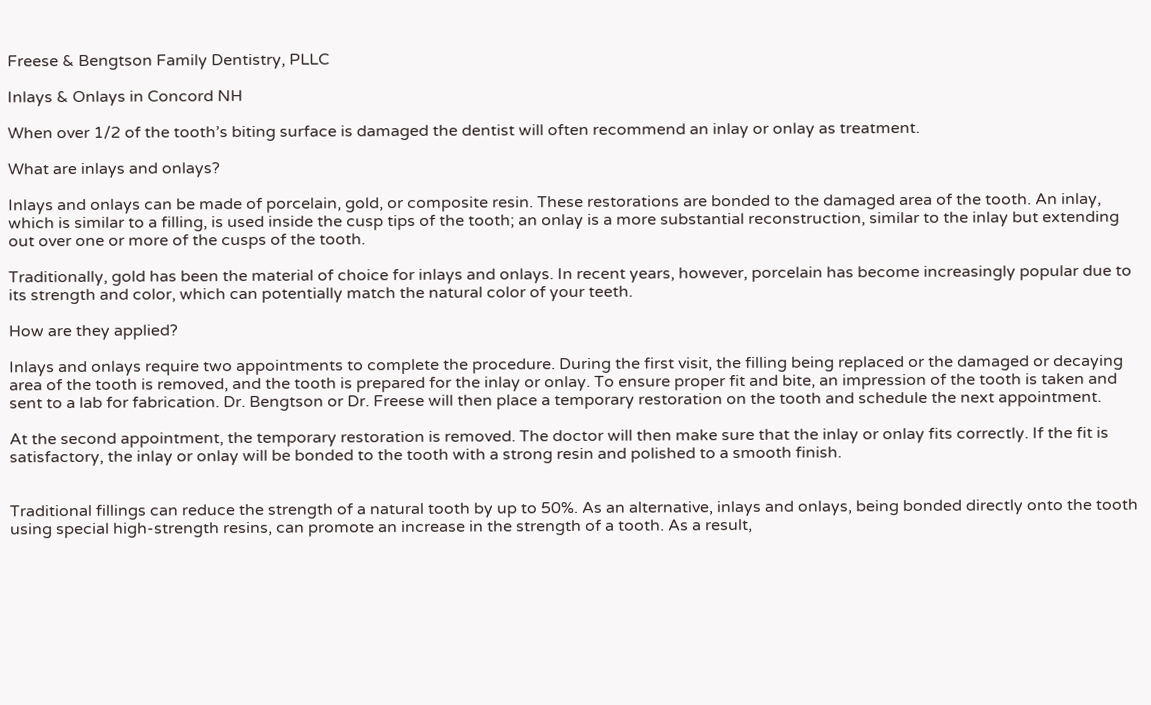Freese & Bengtson Family Dentistry, PLLC

Inlays & Onlays in Concord NH

When over 1/2 of the tooth’s biting surface is damaged the dentist will often recommend an inlay or onlay as treatment.

What are inlays and onlays?

Inlays and onlays can be made of porcelain, gold, or composite resin. These restorations are bonded to the damaged area of the tooth. An inlay, which is similar to a filling, is used inside the cusp tips of the tooth; an onlay is a more substantial reconstruction, similar to the inlay but extending out over one or more of the cusps of the tooth.

Traditionally, gold has been the material of choice for inlays and onlays. In recent years, however, porcelain has become increasingly popular due to its strength and color, which can potentially match the natural color of your teeth.

How are they applied?

Inlays and onlays require two appointments to complete the procedure. During the first visit, the filling being replaced or the damaged or decaying area of the tooth is removed, and the tooth is prepared for the inlay or onlay. To ensure proper fit and bite, an impression of the tooth is taken and sent to a lab for fabrication. Dr. Bengtson or Dr. Freese will then place a temporary restoration on the tooth and schedule the next appointment.

At the second appointment, the temporary restoration is removed. The doctor will then make sure that the inlay or onlay fits correctly. If the fit is satisfactory, the inlay or onlay will be bonded to the tooth with a strong resin and polished to a smooth finish.


Traditional fillings can reduce the strength of a natural tooth by up to 50%. As an alternative, inlays and onlays, being bonded directly onto the tooth using special high-strength resins, can promote an increase in the strength of a tooth. As a result,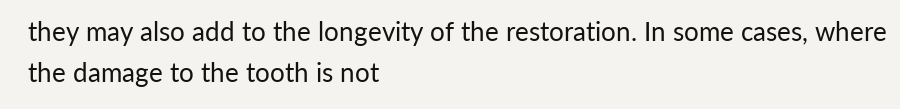they may also add to the longevity of the restoration. In some cases, where the damage to the tooth is not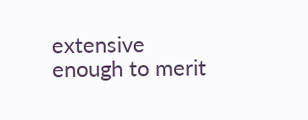extensive enough to merit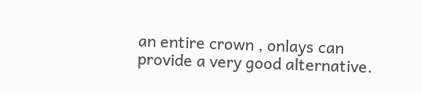an entire crown , onlays can provide a very good alternative.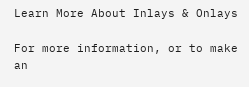Learn More About Inlays & Onlays

For more information, or to make an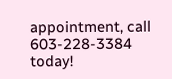appointment, call 603-228-3384 today!